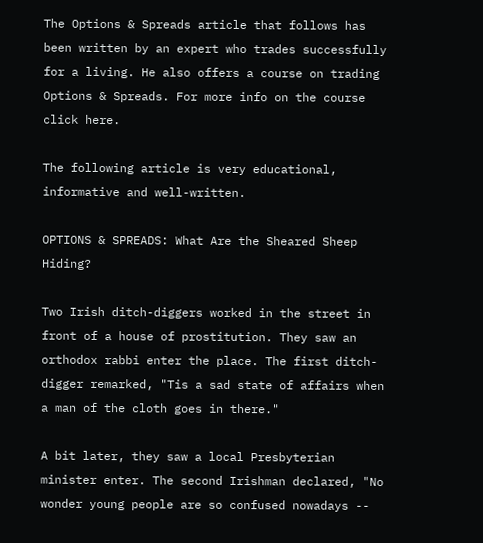The Options & Spreads article that follows has been written by an expert who trades successfully for a living. He also offers a course on trading Options & Spreads. For more info on the course click here.

The following article is very educational, informative and well-written.

OPTIONS & SPREADS: What Are the Sheared Sheep Hiding?

Two Irish ditch-diggers worked in the street in front of a house of prostitution. They saw an orthodox rabbi enter the place. The first ditch-digger remarked, "Tis a sad state of affairs when a man of the cloth goes in there."

A bit later, they saw a local Presbyterian minister enter. The second Irishman declared, "No wonder young people are so confused nowadays --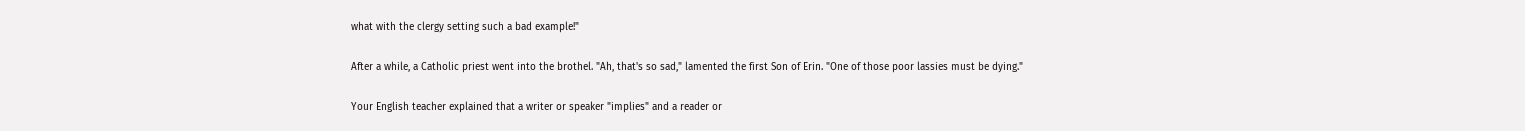what with the clergy setting such a bad example!"

After a while, a Catholic priest went into the brothel. "Ah, that's so sad," lamented the first Son of Erin. "One of those poor lassies must be dying."

Your English teacher explained that a writer or speaker "implies" and a reader or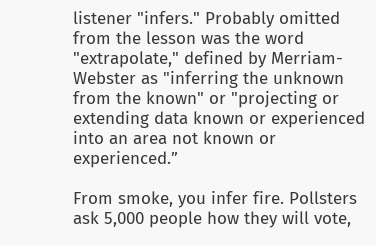listener "infers." Probably omitted from the lesson was the word "extrapolate," defined by Merriam-Webster as "inferring the unknown from the known" or "projecting or extending data known or experienced into an area not known or experienced.”

From smoke, you infer fire. Pollsters ask 5,000 people how they will vote,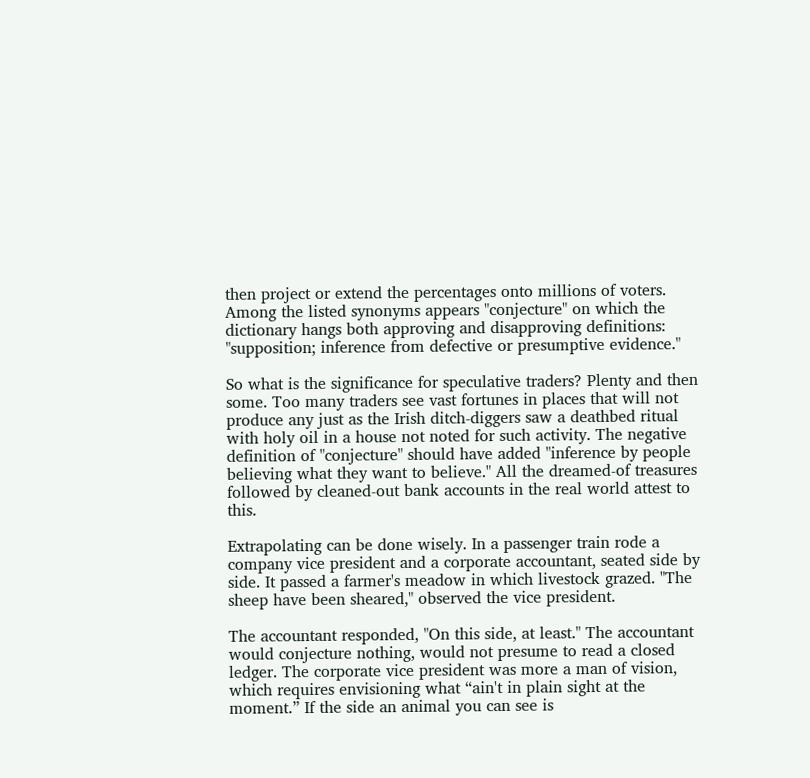then project or extend the percentages onto millions of voters. Among the listed synonyms appears "conjecture" on which the dictionary hangs both approving and disapproving definitions: "supposition; inference from defective or presumptive evidence."

So what is the significance for speculative traders? Plenty and then some. Too many traders see vast fortunes in places that will not produce any just as the Irish ditch-diggers saw a deathbed ritual with holy oil in a house not noted for such activity. The negative definition of "conjecture" should have added "inference by people believing what they want to believe." All the dreamed-of treasures followed by cleaned-out bank accounts in the real world attest to this.

Extrapolating can be done wisely. In a passenger train rode a company vice president and a corporate accountant, seated side by side. It passed a farmer's meadow in which livestock grazed. "The sheep have been sheared," observed the vice president.

The accountant responded, "On this side, at least." The accountant would conjecture nothing, would not presume to read a closed ledger. The corporate vice president was more a man of vision, which requires envisioning what “ain't in plain sight at the moment.” If the side an animal you can see is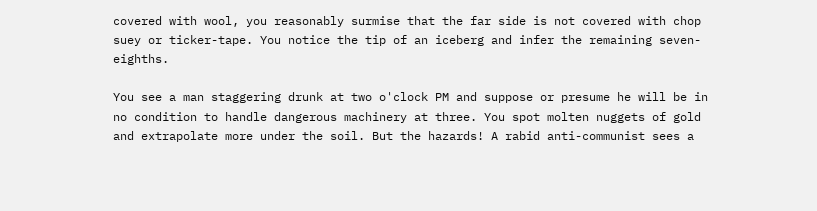covered with wool, you reasonably surmise that the far side is not covered with chop suey or ticker-tape. You notice the tip of an iceberg and infer the remaining seven-eighths.

You see a man staggering drunk at two o'clock PM and suppose or presume he will be in no condition to handle dangerous machinery at three. You spot molten nuggets of gold and extrapolate more under the soil. But the hazards! A rabid anti-communist sees a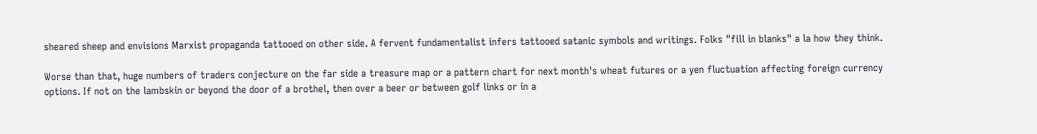sheared sheep and envisions Marxist propaganda tattooed on other side. A fervent fundamentalist infers tattooed satanic symbols and writings. Folks "fill in blanks" a la how they think.

Worse than that, huge numbers of traders conjecture on the far side a treasure map or a pattern chart for next month's wheat futures or a yen fluctuation affecting foreign currency options. If not on the lambskin or beyond the door of a brothel, then over a beer or between golf links or in a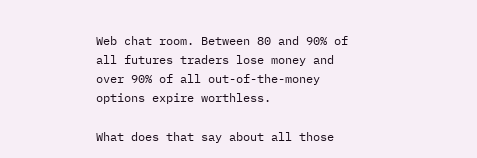Web chat room. Between 80 and 90% of all futures traders lose money and over 90% of all out-of-the-money options expire worthless.

What does that say about all those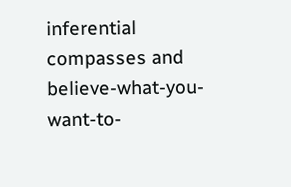inferential compasses and believe-what-you-want-to-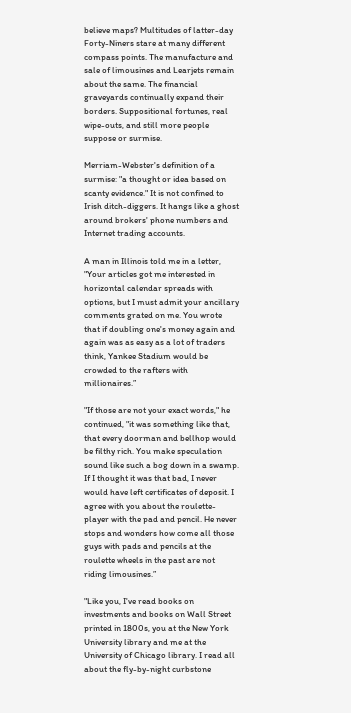believe maps? Multitudes of latter-day Forty-Niners stare at many different compass points. The manufacture and sale of limousines and Learjets remain about the same. The financial graveyards continually expand their borders. Suppositional fortunes, real wipe-outs, and still more people suppose or surmise.

Merriam-Webster's definition of a surmise: "a thought or idea based on scanty evidence." It is not confined to Irish ditch-diggers. It hangs like a ghost around brokers' phone numbers and Internet trading accounts.

A man in Illinois told me in a letter, "Your articles got me interested in horizontal calendar spreads with options, but I must admit your ancillary comments grated on me. You wrote that if doubling one's money again and again was as easy as a lot of traders think, Yankee Stadium would be crowded to the rafters with millionaires.”

"If those are not your exact words," he continued, "it was something like that, that every doorman and bellhop would be filthy rich. You make speculation sound like such a bog down in a swamp. If I thought it was that bad, I never would have left certificates of deposit. I agree with you about the roulette-player with the pad and pencil. He never stops and wonders how come all those guys with pads and pencils at the roulette wheels in the past are not riding limousines.”

"Like you, I've read books on investments and books on Wall Street printed in 1800s, you at the New York University library and me at the University of Chicago library. I read all about the fly-by-night curbstone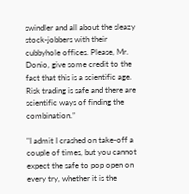swindler and all about the sleazy stock-jobbers with their cubbyhole offices. Please, Mr. Donio, give some credit to the fact that this is a scientific age. Risk trading is safe and there are scientific ways of finding the combination.”

"I admit I crashed on take-off a couple of times, but you cannot expect the safe to pop open on every try, whether it is the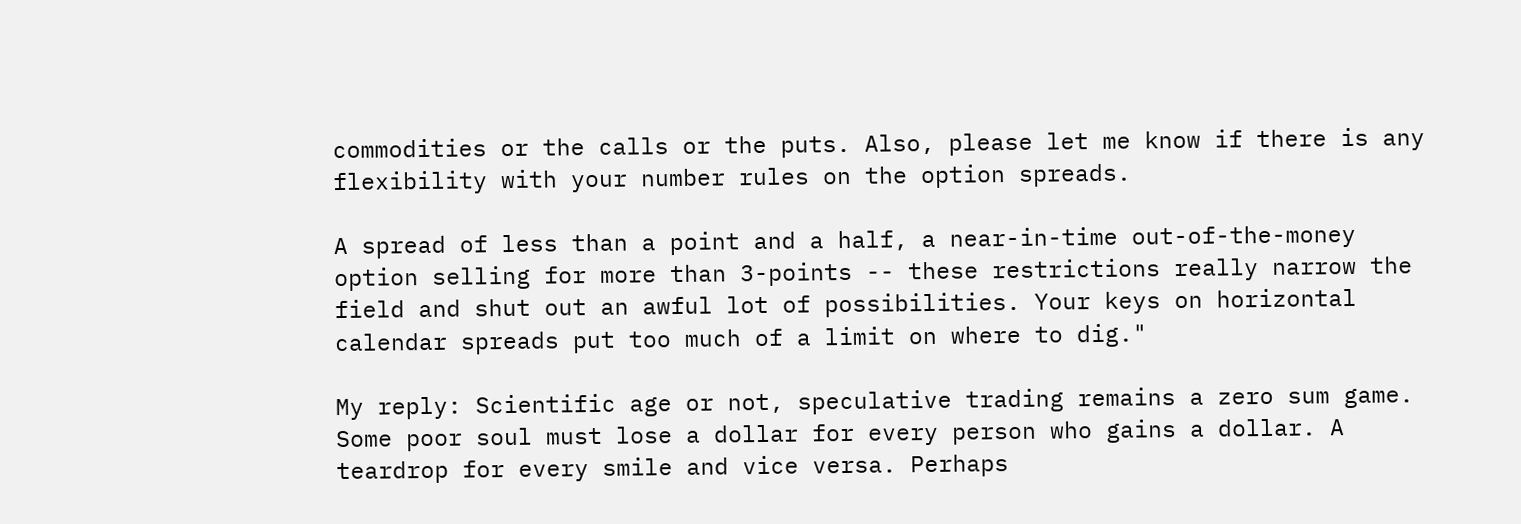commodities or the calls or the puts. Also, please let me know if there is any flexibility with your number rules on the option spreads.

A spread of less than a point and a half, a near-in-time out-of-the-money option selling for more than 3-points -- these restrictions really narrow the field and shut out an awful lot of possibilities. Your keys on horizontal calendar spreads put too much of a limit on where to dig."

My reply: Scientific age or not, speculative trading remains a zero sum game. Some poor soul must lose a dollar for every person who gains a dollar. A teardrop for every smile and vice versa. Perhaps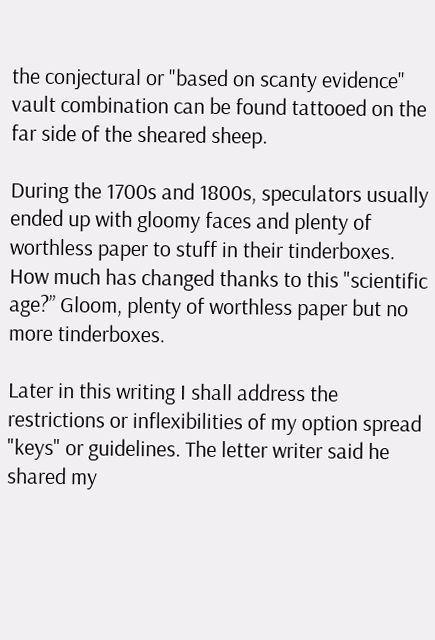the conjectural or "based on scanty evidence" vault combination can be found tattooed on the far side of the sheared sheep.

During the 1700s and 1800s, speculators usually ended up with gloomy faces and plenty of worthless paper to stuff in their tinderboxes. How much has changed thanks to this "scientific age?” Gloom, plenty of worthless paper but no more tinderboxes.

Later in this writing I shall address the restrictions or inflexibilities of my option spread "keys" or guidelines. The letter writer said he shared my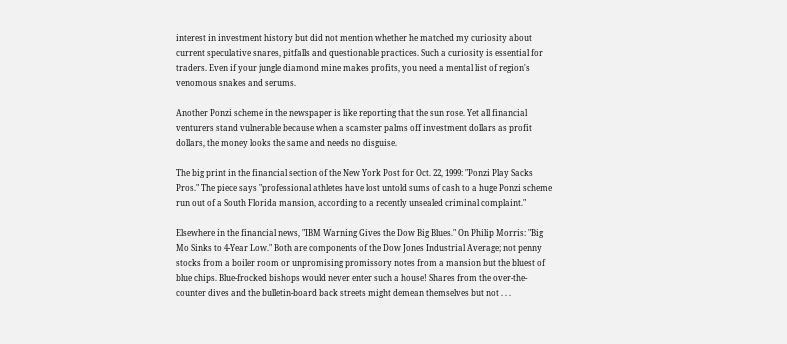interest in investment history but did not mention whether he matched my curiosity about current speculative snares, pitfalls and questionable practices. Such a curiosity is essential for traders. Even if your jungle diamond mine makes profits, you need a mental list of region's venomous snakes and serums.

Another Ponzi scheme in the newspaper is like reporting that the sun rose. Yet all financial venturers stand vulnerable because when a scamster palms off investment dollars as profit dollars, the money looks the same and needs no disguise.

The big print in the financial section of the New York Post for Oct. 22, 1999: "Ponzi Play Sacks Pros." The piece says "professional athletes have lost untold sums of cash to a huge Ponzi scheme run out of a South Florida mansion, according to a recently unsealed criminal complaint."

Elsewhere in the financial news, "IBM Warning Gives the Dow Big Blues." On Philip Morris: "Big Mo Sinks to 4-Year Low." Both are components of the Dow Jones Industrial Average; not penny stocks from a boiler room or unpromising promissory notes from a mansion but the bluest of blue chips. Blue-frocked bishops would never enter such a house! Shares from the over-the-counter dives and the bulletin-board back streets might demean themselves but not . . .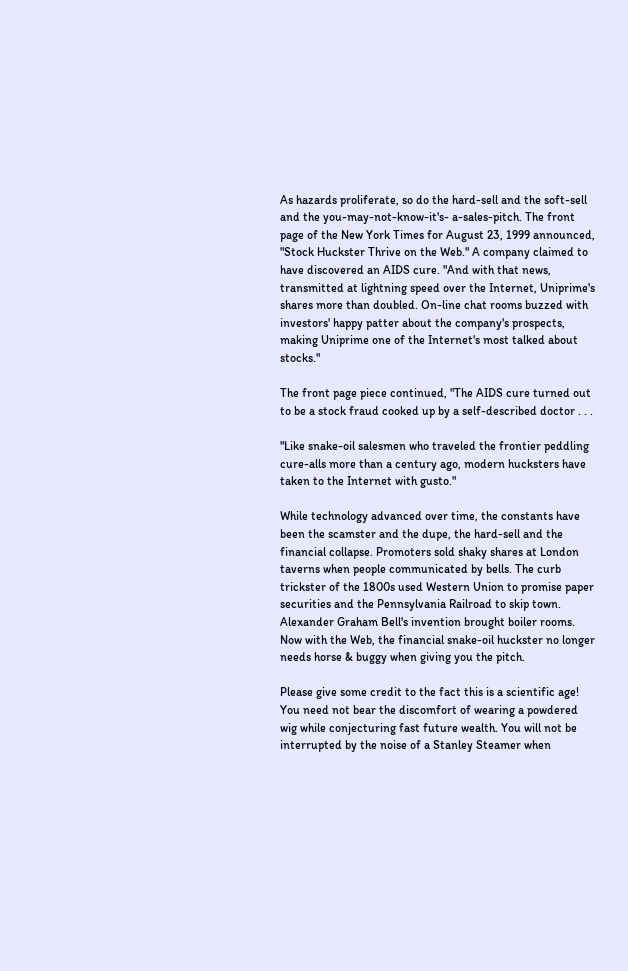As hazards proliferate, so do the hard-sell and the soft-sell and the you-may-not-know-it's- a-sales-pitch. The front page of the New York Times for August 23, 1999 announced, "Stock Huckster Thrive on the Web." A company claimed to have discovered an AIDS cure. "And with that news, transmitted at lightning speed over the Internet, Uniprime's shares more than doubled. On-line chat rooms buzzed with investors' happy patter about the company's prospects, making Uniprime one of the Internet's most talked about stocks."

The front page piece continued, "The AIDS cure turned out to be a stock fraud cooked up by a self-described doctor . . .

"Like snake-oil salesmen who traveled the frontier peddling cure-alls more than a century ago, modern hucksters have taken to the Internet with gusto."

While technology advanced over time, the constants have been the scamster and the dupe, the hard-sell and the financial collapse. Promoters sold shaky shares at London taverns when people communicated by bells. The curb trickster of the 1800s used Western Union to promise paper securities and the Pennsylvania Railroad to skip town. Alexander Graham Bell's invention brought boiler rooms. Now with the Web, the financial snake-oil huckster no longer needs horse & buggy when giving you the pitch.

Please give some credit to the fact this is a scientific age! You need not bear the discomfort of wearing a powdered wig while conjecturing fast future wealth. You will not be interrupted by the noise of a Stanley Steamer when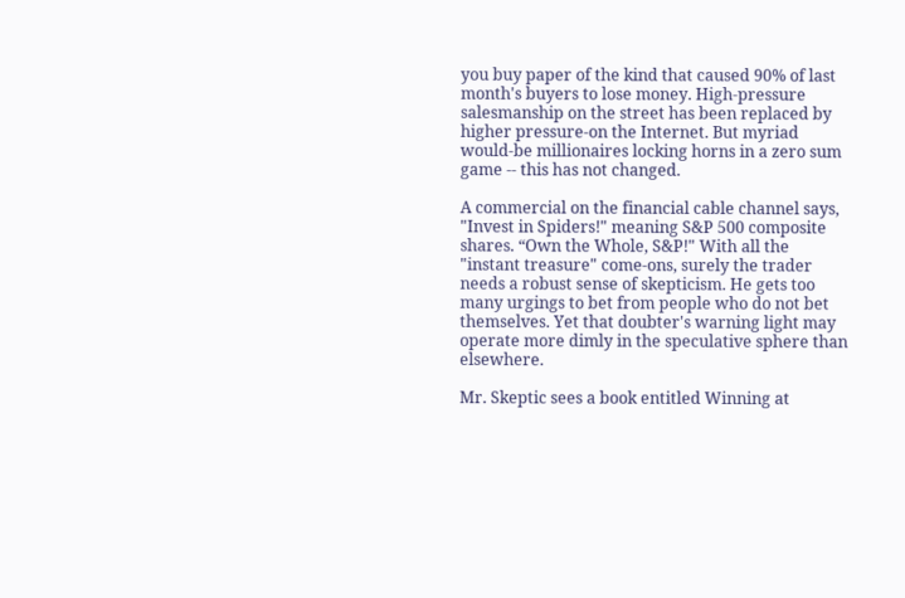you buy paper of the kind that caused 90% of last month's buyers to lose money. High-pressure salesmanship on the street has been replaced by higher pressure-on the Internet. But myriad would-be millionaires locking horns in a zero sum game -- this has not changed.

A commercial on the financial cable channel says, "Invest in Spiders!" meaning S&P 500 composite shares. “Own the Whole, S&P!" With all the "instant treasure" come-ons, surely the trader needs a robust sense of skepticism. He gets too many urgings to bet from people who do not bet themselves. Yet that doubter's warning light may operate more dimly in the speculative sphere than elsewhere.

Mr. Skeptic sees a book entitled Winning at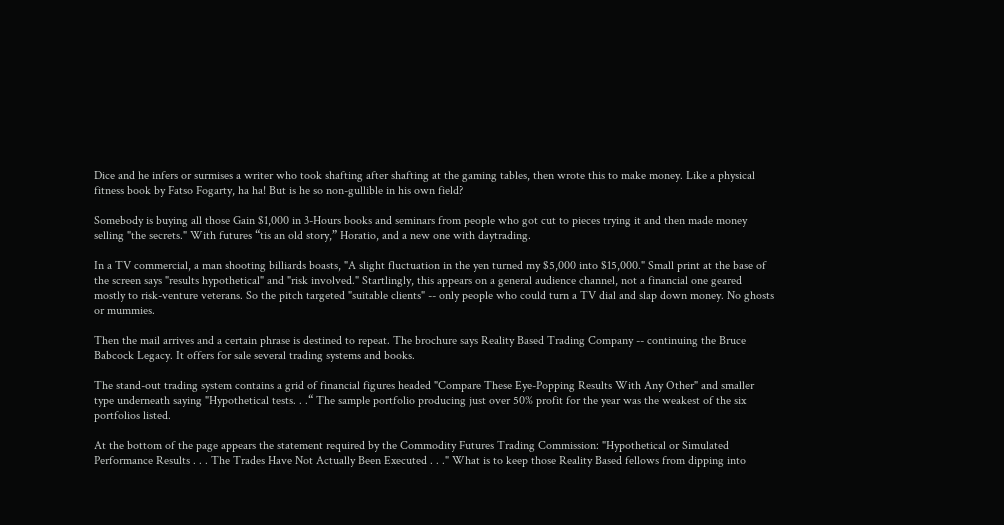Dice and he infers or surmises a writer who took shafting after shafting at the gaming tables, then wrote this to make money. Like a physical fitness book by Fatso Fogarty, ha ha! But is he so non-gullible in his own field?

Somebody is buying all those Gain $1,000 in 3-Hours books and seminars from people who got cut to pieces trying it and then made money selling "the secrets." With futures “tis an old story,” Horatio, and a new one with daytrading.

In a TV commercial, a man shooting billiards boasts, "A slight fluctuation in the yen turned my $5,000 into $15,000." Small print at the base of the screen says "results hypothetical" and "risk involved." Startlingly, this appears on a general audience channel, not a financial one geared mostly to risk-venture veterans. So the pitch targeted "suitable clients" -- only people who could turn a TV dial and slap down money. No ghosts or mummies.

Then the mail arrives and a certain phrase is destined to repeat. The brochure says Reality Based Trading Company -- continuing the Bruce Babcock Legacy. It offers for sale several trading systems and books.

The stand-out trading system contains a grid of financial figures headed "Compare These Eye-Popping Results With Any Other" and smaller type underneath saying "Hypothetical tests. . .“ The sample portfolio producing just over 50% profit for the year was the weakest of the six portfolios listed.

At the bottom of the page appears the statement required by the Commodity Futures Trading Commission: "Hypothetical or Simulated Performance Results . . . The Trades Have Not Actually Been Executed . . ." What is to keep those Reality Based fellows from dipping into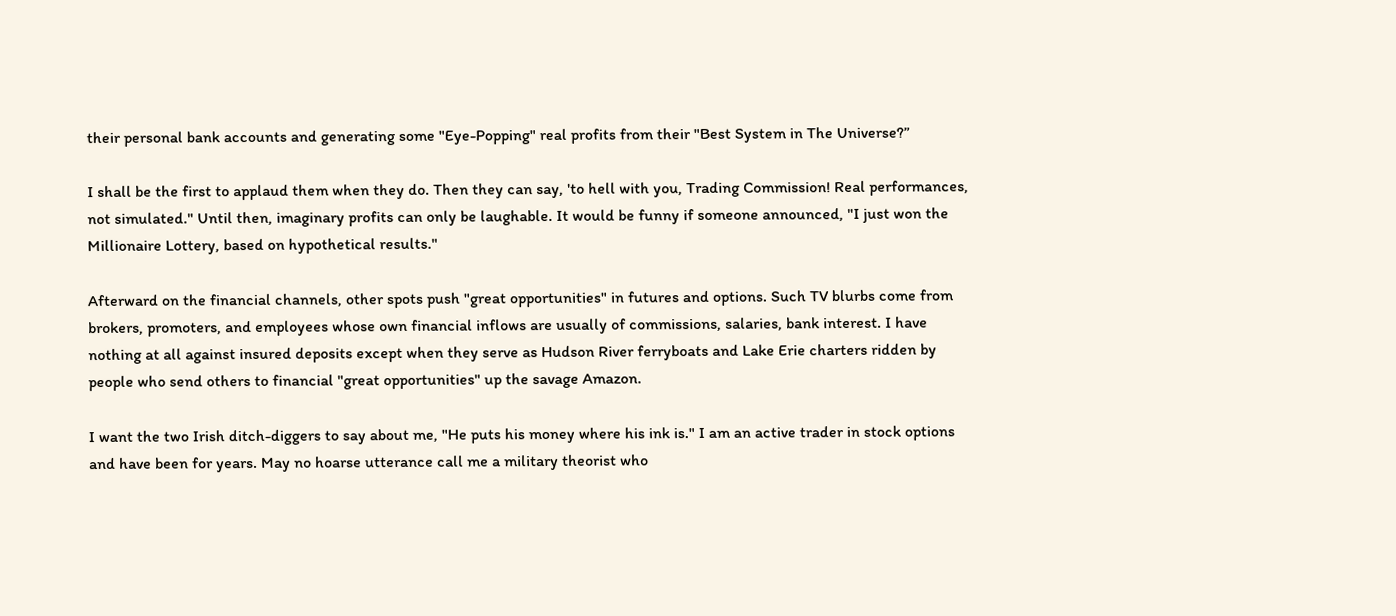their personal bank accounts and generating some "Eye-Popping" real profits from their "Best System in The Universe?”

I shall be the first to applaud them when they do. Then they can say, 'to hell with you, Trading Commission! Real performances, not simulated." Until then, imaginary profits can only be laughable. It would be funny if someone announced, "I just won the Millionaire Lottery, based on hypothetical results."

Afterward on the financial channels, other spots push "great opportunities" in futures and options. Such TV blurbs come from brokers, promoters, and employees whose own financial inflows are usually of commissions, salaries, bank interest. I have nothing at all against insured deposits except when they serve as Hudson River ferryboats and Lake Erie charters ridden by people who send others to financial "great opportunities" up the savage Amazon.

I want the two Irish ditch-diggers to say about me, "He puts his money where his ink is." I am an active trader in stock options and have been for years. May no hoarse utterance call me a military theorist who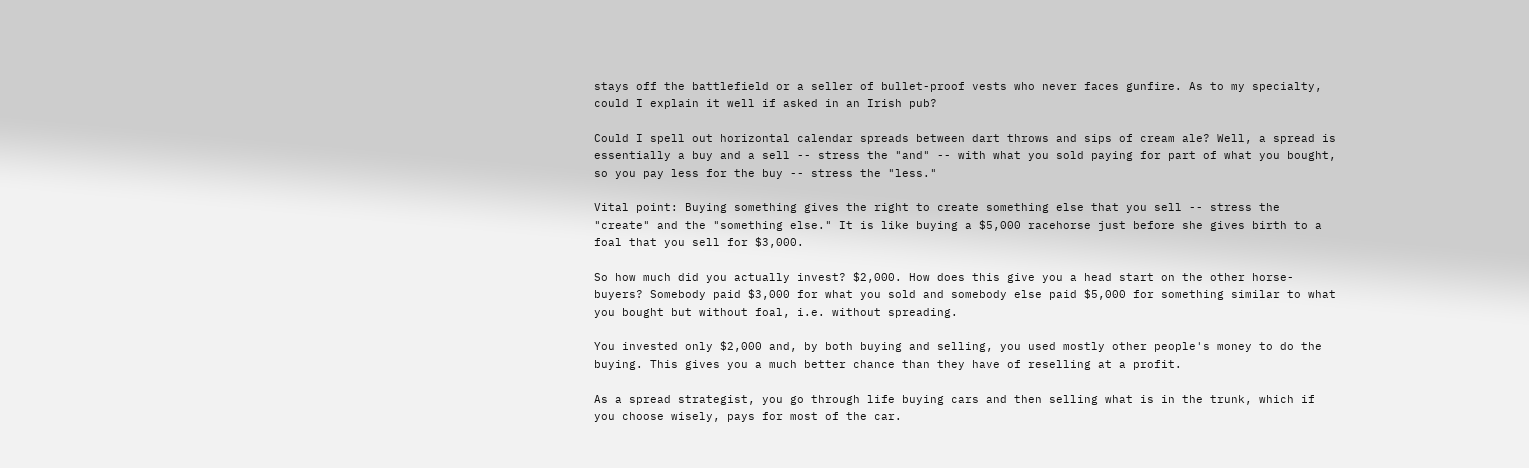stays off the battlefield or a seller of bullet-proof vests who never faces gunfire. As to my specialty, could I explain it well if asked in an Irish pub?

Could I spell out horizontal calendar spreads between dart throws and sips of cream ale? Well, a spread is essentially a buy and a sell -- stress the "and" -- with what you sold paying for part of what you bought, so you pay less for the buy -- stress the "less."

Vital point: Buying something gives the right to create something else that you sell -- stress the "create" and the "something else." It is like buying a $5,000 racehorse just before she gives birth to a foal that you sell for $3,000.

So how much did you actually invest? $2,000. How does this give you a head start on the other horse-buyers? Somebody paid $3,000 for what you sold and somebody else paid $5,000 for something similar to what you bought but without foal, i.e. without spreading.

You invested only $2,000 and, by both buying and selling, you used mostly other people's money to do the buying. This gives you a much better chance than they have of reselling at a profit.

As a spread strategist, you go through life buying cars and then selling what is in the trunk, which if you choose wisely, pays for most of the car.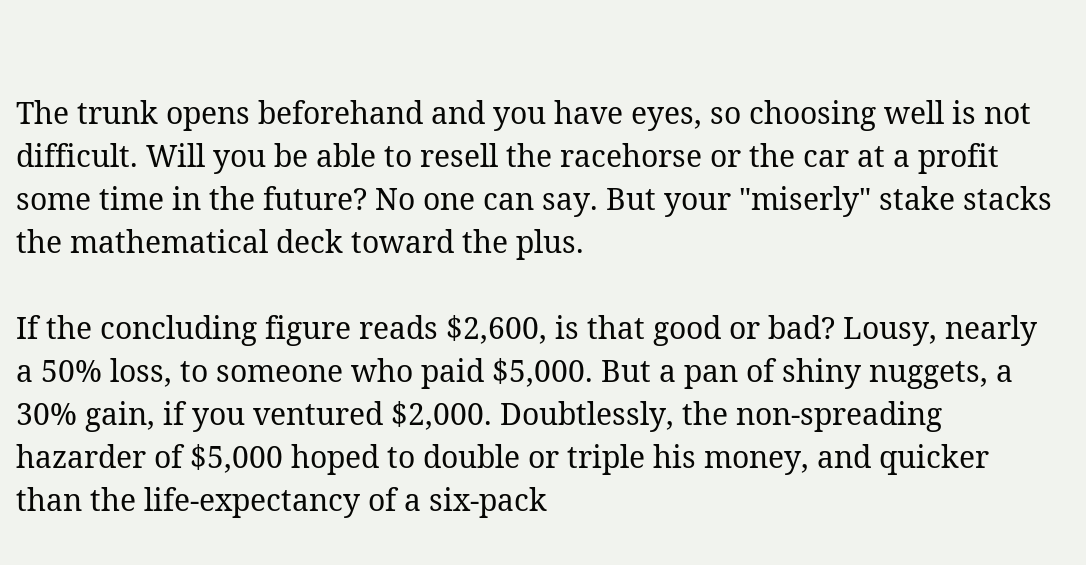The trunk opens beforehand and you have eyes, so choosing well is not difficult. Will you be able to resell the racehorse or the car at a profit some time in the future? No one can say. But your "miserly" stake stacks the mathematical deck toward the plus.

If the concluding figure reads $2,600, is that good or bad? Lousy, nearly a 50% loss, to someone who paid $5,000. But a pan of shiny nuggets, a 30% gain, if you ventured $2,000. Doubtlessly, the non-spreading hazarder of $5,000 hoped to double or triple his money, and quicker than the life-expectancy of a six-pack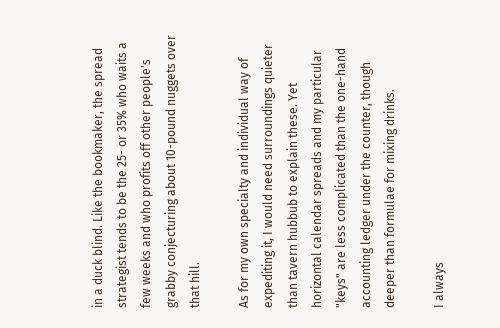in a duck blind. Like the bookmaker, the spread strategist tends to be the 25- or 35% who waits a few weeks and who profits off other people's grabby conjecturing about 10-pound nuggets over that hill.

As for my own specialty and individual way of expediting it, I would need surroundings quieter than tavern hubbub to explain these. Yet horizontal calendar spreads and my particular "keys" are less complicated than the one-hand accounting ledger under the counter, though deeper than formulae for mixing drinks.

I always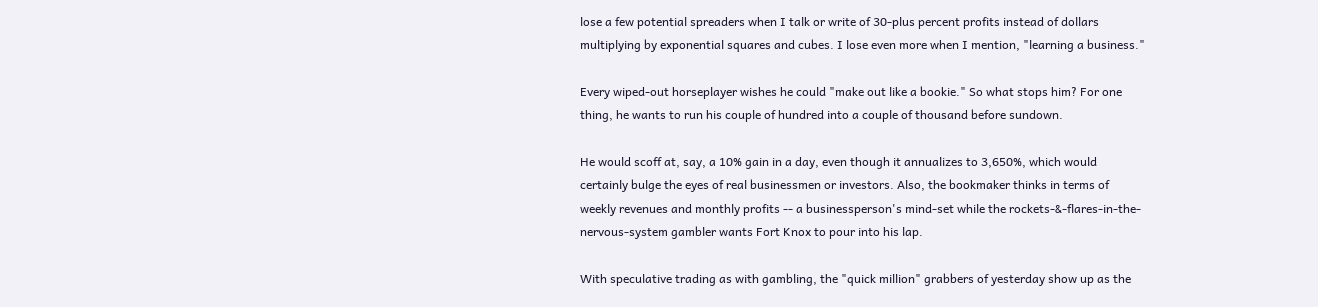lose a few potential spreaders when I talk or write of 30-plus percent profits instead of dollars multiplying by exponential squares and cubes. I lose even more when I mention, "learning a business."

Every wiped-out horseplayer wishes he could "make out like a bookie." So what stops him? For one thing, he wants to run his couple of hundred into a couple of thousand before sundown.

He would scoff at, say, a 10% gain in a day, even though it annualizes to 3,650%, which would certainly bulge the eyes of real businessmen or investors. Also, the bookmaker thinks in terms of weekly revenues and monthly profits -- a businessperson's mind-set while the rockets-&-flares-in-the-nervous-system gambler wants Fort Knox to pour into his lap.

With speculative trading as with gambling, the "quick million" grabbers of yesterday show up as the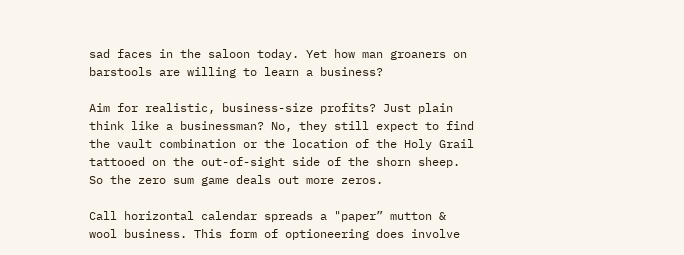sad faces in the saloon today. Yet how man groaners on barstools are willing to learn a business?

Aim for realistic, business-size profits? Just plain think like a businessman? No, they still expect to find the vault combination or the location of the Holy Grail tattooed on the out-of-sight side of the shorn sheep. So the zero sum game deals out more zeros.

Call horizontal calendar spreads a "paper” mutton & wool business. This form of optioneering does involve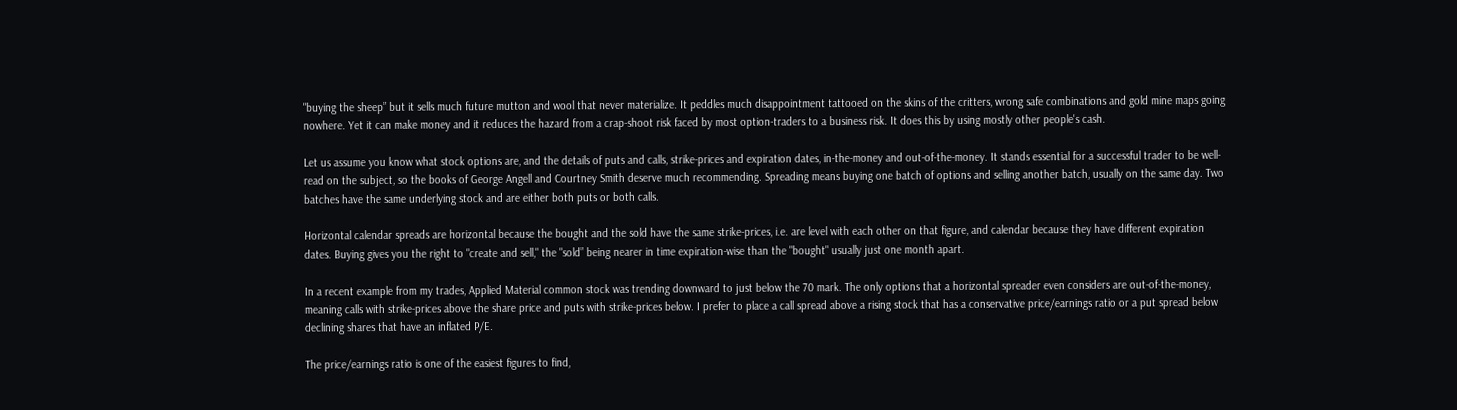"buying the sheep” but it sells much future mutton and wool that never materialize. It peddles much disappointment tattooed on the skins of the critters, wrong safe combinations and gold mine maps going nowhere. Yet it can make money and it reduces the hazard from a crap-shoot risk faced by most option-traders to a business risk. It does this by using mostly other people's cash.

Let us assume you know what stock options are, and the details of puts and calls, strike-prices and expiration dates, in-the-money and out-of-the-money. It stands essential for a successful trader to be well-read on the subject, so the books of George Angell and Courtney Smith deserve much recommending. Spreading means buying one batch of options and selling another batch, usually on the same day. Two batches have the same underlying stock and are either both puts or both calls.

Horizontal calendar spreads are horizontal because the bought and the sold have the same strike-prices, i.e. are level with each other on that figure, and calendar because they have different expiration dates. Buying gives you the right to "create and sell," the "sold” being nearer in time expiration-wise than the "bought" usually just one month apart.

In a recent example from my trades, Applied Material common stock was trending downward to just below the 70 mark. The only options that a horizontal spreader even considers are out-of-the-money, meaning calls with strike-prices above the share price and puts with strike-prices below. I prefer to place a call spread above a rising stock that has a conservative price/earnings ratio or a put spread below declining shares that have an inflated P/E.

The price/earnings ratio is one of the easiest figures to find,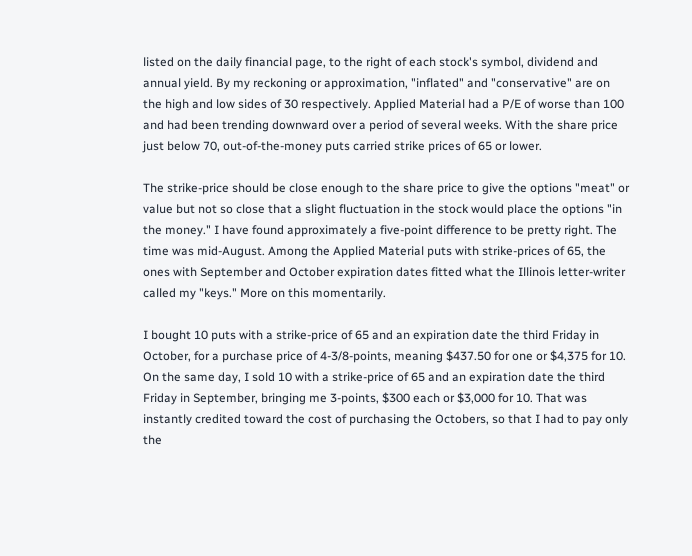listed on the daily financial page, to the right of each stock's symbol, dividend and annual yield. By my reckoning or approximation, "inflated" and "conservative" are on the high and low sides of 30 respectively. Applied Material had a P/E of worse than 100 and had been trending downward over a period of several weeks. With the share price just below 70, out-of-the-money puts carried strike prices of 65 or lower.

The strike-price should be close enough to the share price to give the options "meat" or value but not so close that a slight fluctuation in the stock would place the options "in the money." I have found approximately a five-point difference to be pretty right. The time was mid-August. Among the Applied Material puts with strike-prices of 65, the ones with September and October expiration dates fitted what the Illinois letter-writer called my "keys." More on this momentarily.

I bought 10 puts with a strike-price of 65 and an expiration date the third Friday in October, for a purchase price of 4-3/8-points, meaning $437.50 for one or $4,375 for 10. On the same day, I sold 10 with a strike-price of 65 and an expiration date the third Friday in September, bringing me 3-points, $300 each or $3,000 for 10. That was instantly credited toward the cost of purchasing the Octobers, so that I had to pay only the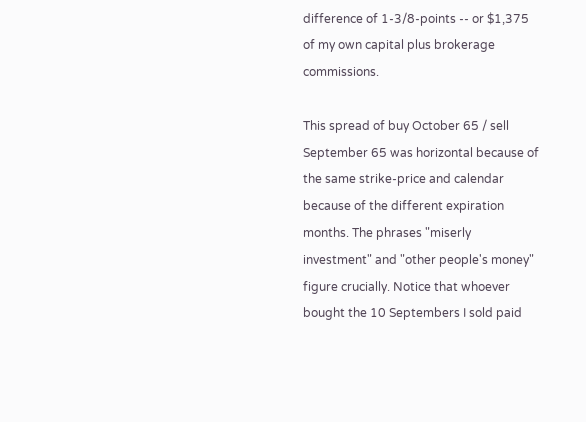difference of 1-3/8-points -- or $1,375 of my own capital plus brokerage commissions.

This spread of buy October 65 / sell September 65 was horizontal because of the same strike-price and calendar because of the different expiration months. The phrases "miserly investment" and "other people's money" figure crucially. Notice that whoever bought the 10 Septembers I sold paid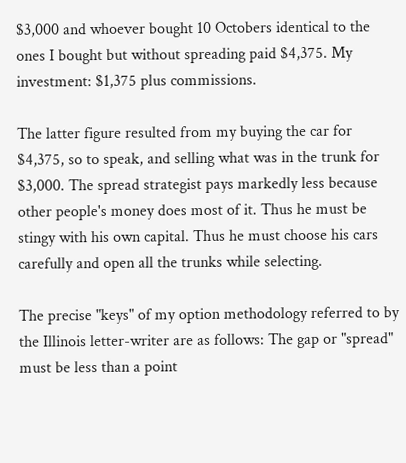$3,000 and whoever bought 10 Octobers identical to the ones I bought but without spreading paid $4,375. My investment: $1,375 plus commissions.

The latter figure resulted from my buying the car for $4,375, so to speak, and selling what was in the trunk for $3,000. The spread strategist pays markedly less because other people's money does most of it. Thus he must be stingy with his own capital. Thus he must choose his cars carefully and open all the trunks while selecting.

The precise "keys" of my option methodology referred to by the Illinois letter-writer are as follows: The gap or "spread" must be less than a point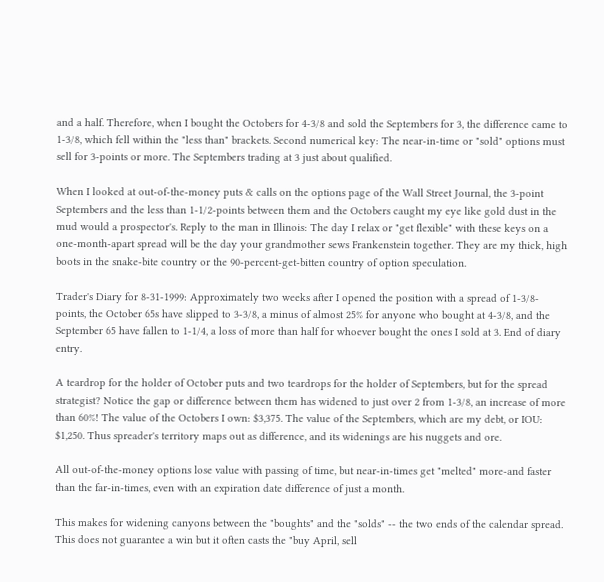and a half. Therefore, when I bought the Octobers for 4-3/8 and sold the Septembers for 3, the difference came to 1-3/8, which fell within the "less than" brackets. Second numerical key: The near-in-time or "sold" options must sell for 3-points or more. The Septembers trading at 3 just about qualified.

When I looked at out-of-the-money puts & calls on the options page of the Wall Street Journal, the 3-point Septembers and the less than 1-1/2-points between them and the Octobers caught my eye like gold dust in the mud would a prospector's. Reply to the man in Illinois: The day I relax or "get flexible" with these keys on a one-month-apart spread will be the day your grandmother sews Frankenstein together. They are my thick, high boots in the snake-bite country or the 90-percent-get-bitten country of option speculation.

Trader's Diary for 8-31-1999: Approximately two weeks after I opened the position with a spread of 1-3/8-points, the October 65s have slipped to 3-3/8, a minus of almost 25% for anyone who bought at 4-3/8, and the September 65 have fallen to 1-1/4, a loss of more than half for whoever bought the ones I sold at 3. End of diary entry.

A teardrop for the holder of October puts and two teardrops for the holder of Septembers, but for the spread strategist? Notice the gap or difference between them has widened to just over 2 from 1-3/8, an increase of more than 60%! The value of the Octobers I own: $3,375. The value of the Septembers, which are my debt, or IOU: $1,250. Thus spreader's territory maps out as difference, and its widenings are his nuggets and ore.

All out-of-the-money options lose value with passing of time, but near-in-times get "melted" more-and faster than the far-in-times, even with an expiration date difference of just a month.

This makes for widening canyons between the "boughts" and the "solds" -- the two ends of the calendar spread. This does not guarantee a win but it often casts the "buy April, sell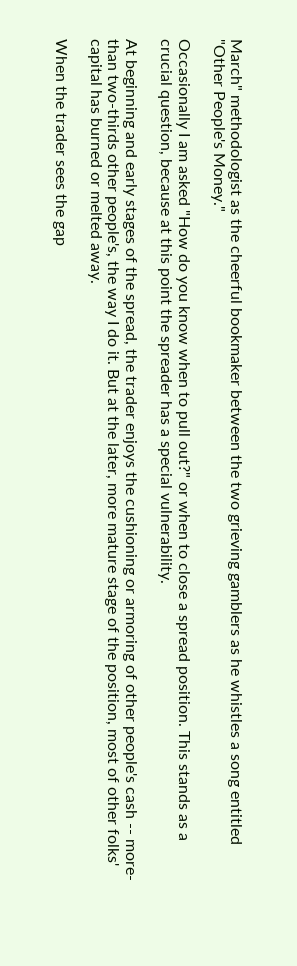March" methodologist as the cheerful bookmaker between the two grieving gamblers as he whistles a song entitled "Other People's Money."

Occasionally I am asked "How do you know when to pull out?" or when to close a spread position. This stands as a crucial question, because at this point the spreader has a special vulnerability.

At beginning and early stages of the spread, the trader enjoys the cushioning or armoring of other people's cash -- more-than two-thirds other people's, the way I do it. But at the later, more mature stage of the position, most of other folks' capital has burned or melted away.

When the trader sees the gap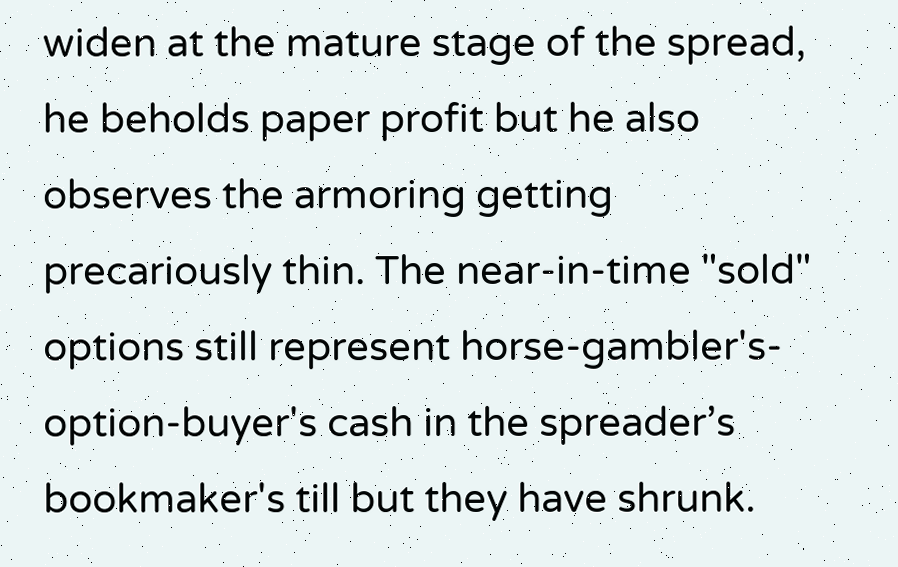widen at the mature stage of the spread, he beholds paper profit but he also observes the armoring getting precariously thin. The near-in-time "sold" options still represent horse-gambler's-option-buyer's cash in the spreader’s bookmaker's till but they have shrunk.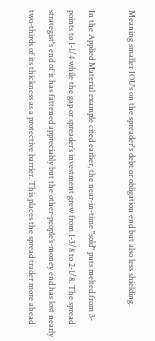Meaning smaller IOU’s on the spreader's debt or obligation end but also less shielding.

In the Applied Material example cited earlier, the near-in-time "sold" puts melted from 3-points to 1-1/4 while the gap or spreader’s investment grew from 1-3/8 to 2-1/8. The spread strategist's end of it has fattened appreciably but the other-people’s-money end has lost nearly two-thirds of its thickness as a protective barrier. This places the spread trader more ahead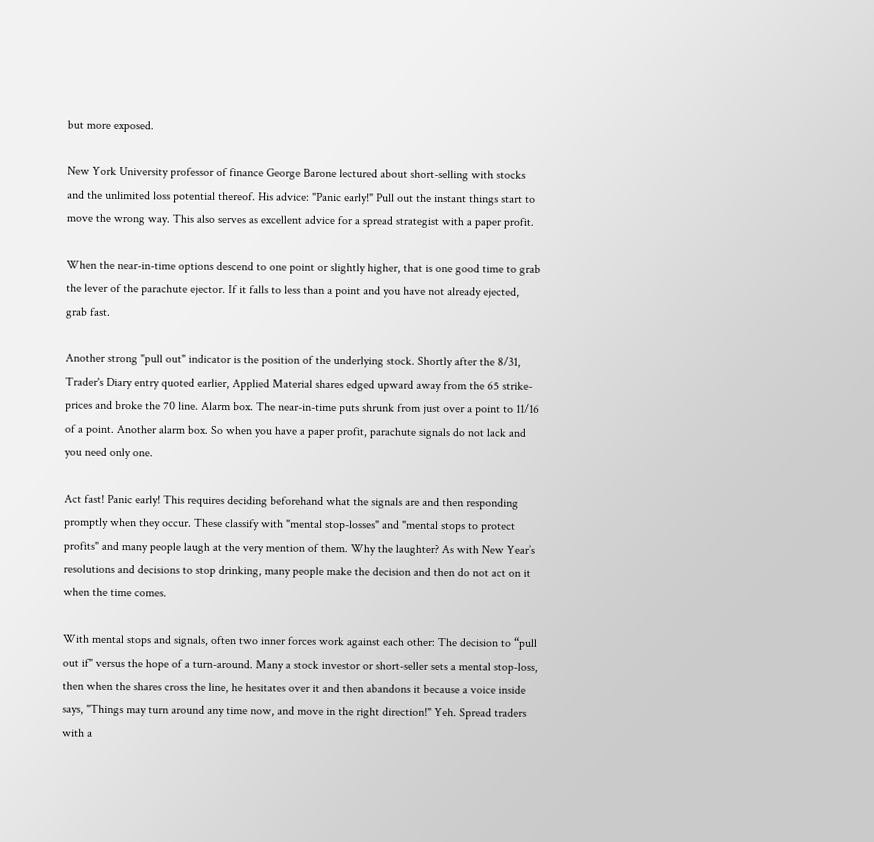but more exposed.

New York University professor of finance George Barone lectured about short-selling with stocks and the unlimited loss potential thereof. His advice: "Panic early!" Pull out the instant things start to move the wrong way. This also serves as excellent advice for a spread strategist with a paper profit.

When the near-in-time options descend to one point or slightly higher, that is one good time to grab the lever of the parachute ejector. If it falls to less than a point and you have not already ejected, grab fast.

Another strong "pull out" indicator is the position of the underlying stock. Shortly after the 8/31, Trader's Diary entry quoted earlier, Applied Material shares edged upward away from the 65 strike-prices and broke the 70 line. Alarm box. The near-in-time puts shrunk from just over a point to 11/16 of a point. Another alarm box. So when you have a paper profit, parachute signals do not lack and you need only one.

Act fast! Panic early! This requires deciding beforehand what the signals are and then responding promptly when they occur. These classify with "mental stop-losses" and "mental stops to protect profits" and many people laugh at the very mention of them. Why the laughter? As with New Year’s resolutions and decisions to stop drinking, many people make the decision and then do not act on it when the time comes.

With mental stops and signals, often two inner forces work against each other: The decision to “pull out if" versus the hope of a turn-around. Many a stock investor or short-seller sets a mental stop-loss, then when the shares cross the line, he hesitates over it and then abandons it because a voice inside says, "Things may turn around any time now, and move in the right direction!" Yeh. Spread traders with a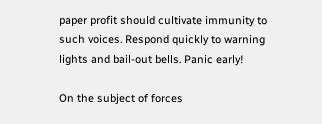paper profit should cultivate immunity to such voices. Respond quickly to warning lights and bail-out bells. Panic early!

On the subject of forces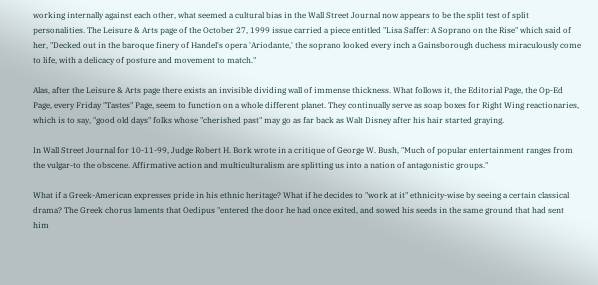working internally against each other, what seemed a cultural bias in the Wall Street Journal now appears to be the split test of split personalities. The Leisure & Arts page of the October 27, 1999 issue carried a piece entitled "Lisa Saffer: A Soprano on the Rise" which said of her, "Decked out in the baroque finery of Handel's opera 'Ariodante,' the soprano looked every inch a Gainsborough duchess miraculously come to life, with a delicacy of posture and movement to match."

Alas, after the Leisure & Arts page there exists an invisible dividing wall of immense thickness. What follows it, the Editorial Page, the Op-Ed Page, every Friday "Tastes" Page, seem to function on a whole different planet. They continually serve as soap boxes for Right Wing reactionaries, which is to say, "good old days" folks whose "cherished past" may go as far back as Walt Disney after his hair started graying.

In Wall Street Journal for 10-11-99, Judge Robert H. Bork wrote in a critique of George W. Bush, "Much of popular entertainment ranges from the vulgar-to the obscene. Affirmative action and multiculturalism are splitting us into a nation of antagonistic groups."

What if a Greek-American expresses pride in his ethnic heritage? What if he decides to "work at it" ethnicity-wise by seeing a certain classical drama? The Greek chorus laments that Oedipus "entered the door he had once exited, and sowed his seeds in the same ground that had sent him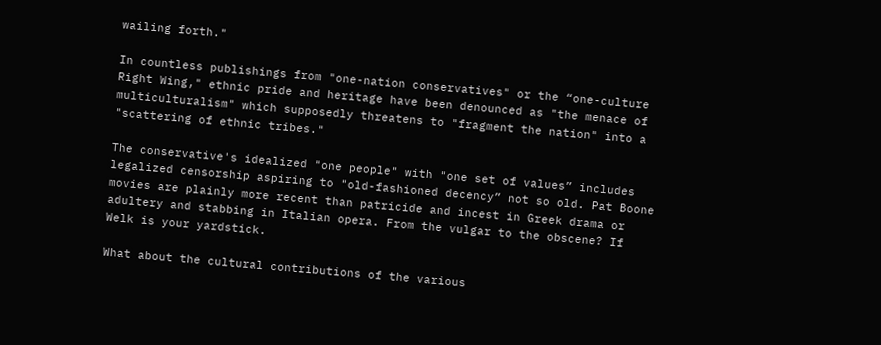wailing forth."

In countless publishings from "one-nation conservatives" or the “one-culture Right Wing," ethnic pride and heritage have been denounced as "the menace of multiculturalism" which supposedly threatens to "fragment the nation" into a "scattering of ethnic tribes."

The conservative's idealized "one people" with "one set of values” includes legalized censorship aspiring to "old-fashioned decency” not so old. Pat Boone movies are plainly more recent than patricide and incest in Greek drama or adultery and stabbing in Italian opera. From the vulgar to the obscene? If Welk is your yardstick.

What about the cultural contributions of the various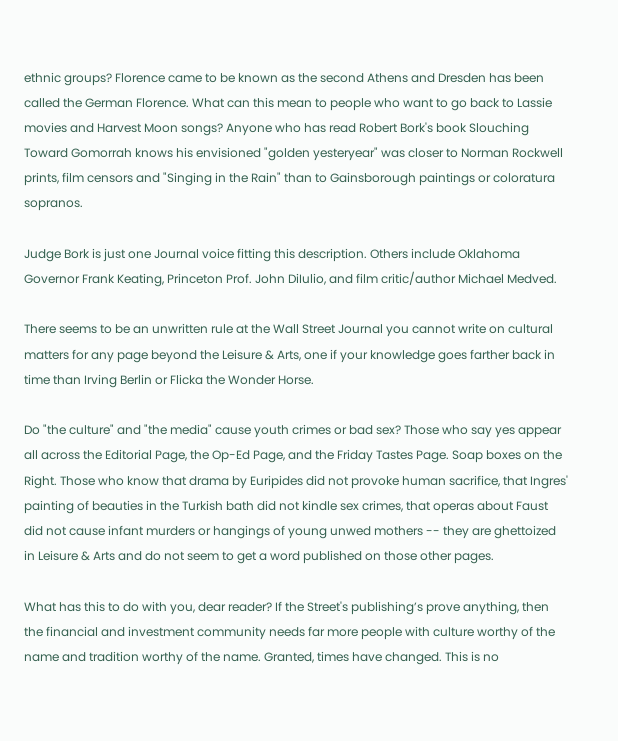ethnic groups? Florence came to be known as the second Athens and Dresden has been called the German Florence. What can this mean to people who want to go back to Lassie movies and Harvest Moon songs? Anyone who has read Robert Bork's book Slouching Toward Gomorrah knows his envisioned "golden yesteryear" was closer to Norman Rockwell prints, film censors and "Singing in the Rain" than to Gainsborough paintings or coloratura sopranos.

Judge Bork is just one Journal voice fitting this description. Others include Oklahoma Governor Frank Keating, Princeton Prof. John DiIulio, and film critic/author Michael Medved.

There seems to be an unwritten rule at the Wall Street Journal you cannot write on cultural matters for any page beyond the Leisure & Arts, one if your knowledge goes farther back in time than Irving Berlin or Flicka the Wonder Horse.

Do "the culture" and "the media" cause youth crimes or bad sex? Those who say yes appear all across the Editorial Page, the Op-Ed Page, and the Friday Tastes Page. Soap boxes on the Right. Those who know that drama by Euripides did not provoke human sacrifice, that Ingres' painting of beauties in the Turkish bath did not kindle sex crimes, that operas about Faust did not cause infant murders or hangings of young unwed mothers -- they are ghettoized in Leisure & Arts and do not seem to get a word published on those other pages.

What has this to do with you, dear reader? If the Street's publishing’s prove anything, then the financial and investment community needs far more people with culture worthy of the name and tradition worthy of the name. Granted, times have changed. This is no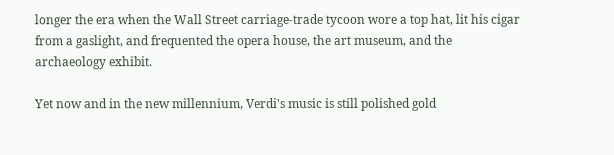longer the era when the Wall Street carriage-trade tycoon wore a top hat, lit his cigar from a gaslight, and frequented the opera house, the art museum, and the archaeology exhibit.

Yet now and in the new millennium, Verdi's music is still polished gold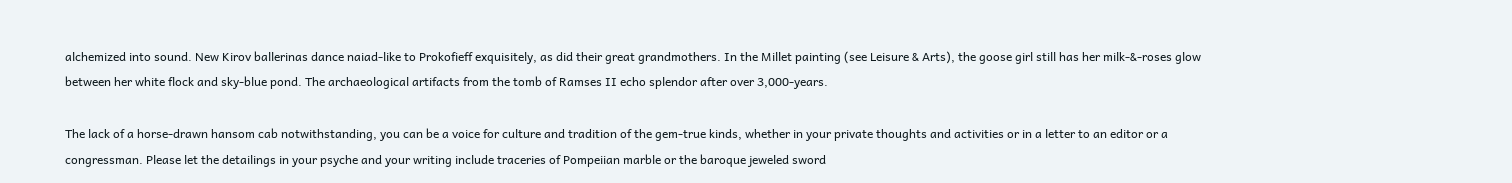alchemized into sound. New Kirov ballerinas dance naiad-like to Prokofieff exquisitely, as did their great grandmothers. In the Millet painting (see Leisure & Arts), the goose girl still has her milk-&-roses glow between her white flock and sky-blue pond. The archaeological artifacts from the tomb of Ramses II echo splendor after over 3,000-years.

The lack of a horse-drawn hansom cab notwithstanding, you can be a voice for culture and tradition of the gem-true kinds, whether in your private thoughts and activities or in a letter to an editor or a congressman. Please let the detailings in your psyche and your writing include traceries of Pompeiian marble or the baroque jeweled sword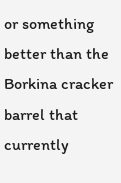or something better than the Borkina cracker barrel that currently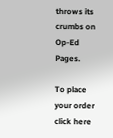throws its crumbs on Op-Ed Pages.

To place your order click here